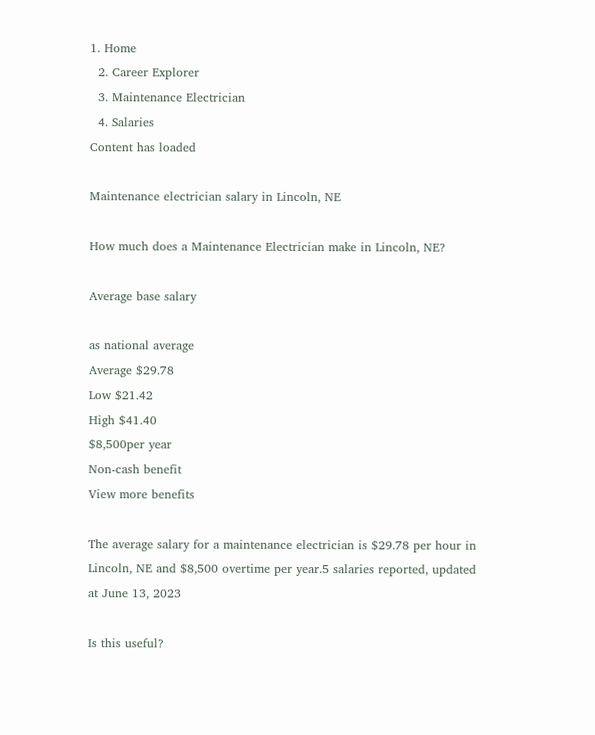1. Home
  2. Career Explorer
  3. Maintenance Electrician
  4. Salaries
Content has loaded

Maintenance electrician salary in Lincoln, NE

How much does a Maintenance Electrician make in Lincoln, NE?

Average base salary

as national average
Average $29.78
Low $21.42
High $41.40
$8,500per year
Non-cash benefit
View more benefits

The average salary for a maintenance electrician is $29.78 per hour in Lincoln, NE and $8,500 overtime per year.5 salaries reported, updated at June 13, 2023

Is this useful?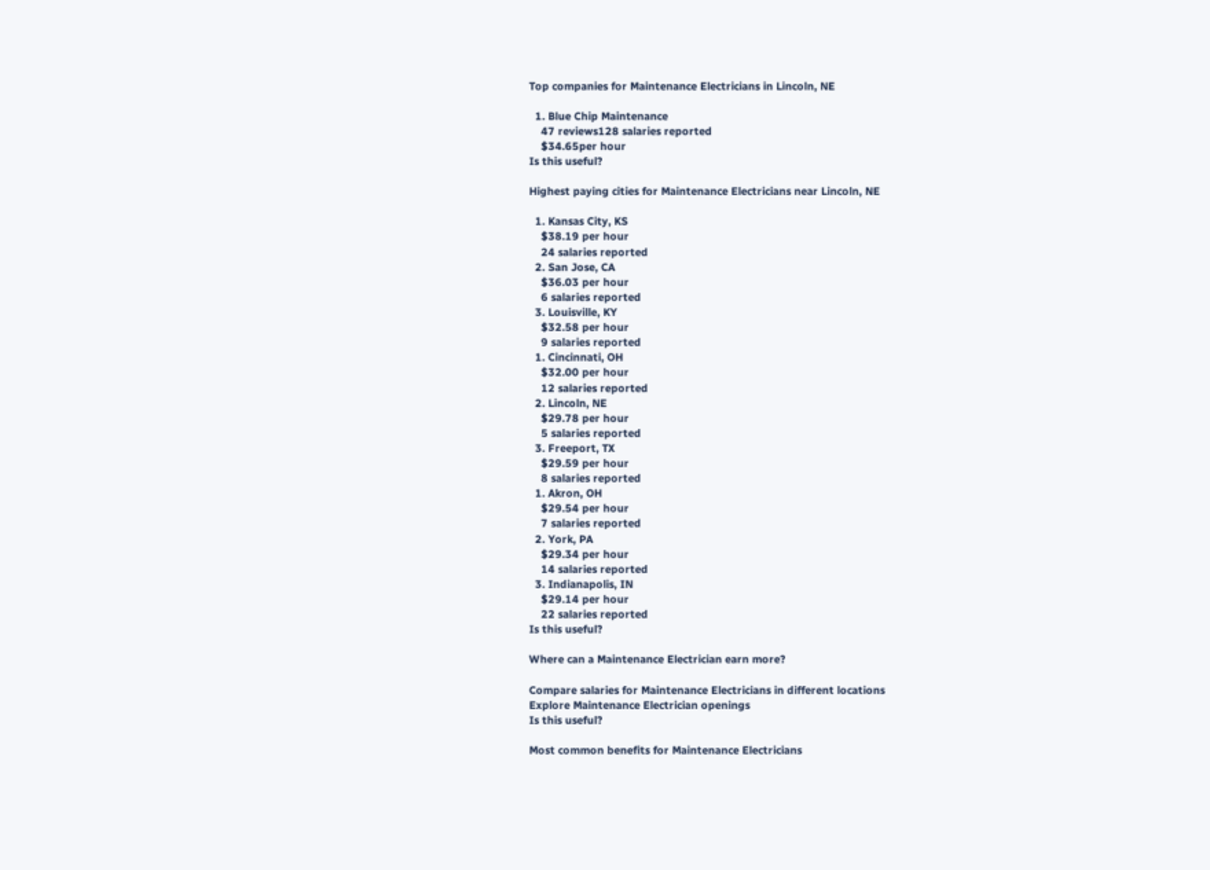Top companies for Maintenance Electricians in Lincoln, NE

  1. Blue Chip Maintenance
    47 reviews128 salaries reported
    $34.65per hour
Is this useful?

Highest paying cities for Maintenance Electricians near Lincoln, NE

  1. Kansas City, KS
    $38.19 per hour
    24 salaries reported
  2. San Jose, CA
    $36.03 per hour
    6 salaries reported
  3. Louisville, KY
    $32.58 per hour
    9 salaries reported
  1. Cincinnati, OH
    $32.00 per hour
    12 salaries reported
  2. Lincoln, NE
    $29.78 per hour
    5 salaries reported
  3. Freeport, TX
    $29.59 per hour
    8 salaries reported
  1. Akron, OH
    $29.54 per hour
    7 salaries reported
  2. York, PA
    $29.34 per hour
    14 salaries reported
  3. Indianapolis, IN
    $29.14 per hour
    22 salaries reported
Is this useful?

Where can a Maintenance Electrician earn more?

Compare salaries for Maintenance Electricians in different locations
Explore Maintenance Electrician openings
Is this useful?

Most common benefits for Maintenance Electricians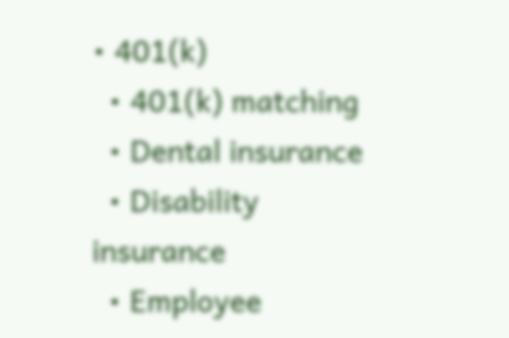• 401(k)
  • 401(k) matching
  • Dental insurance
  • Disability insurance
  • Employee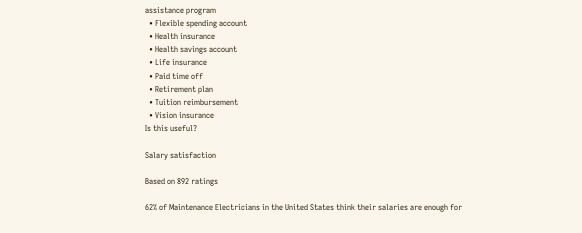assistance program
  • Flexible spending account
  • Health insurance
  • Health savings account
  • Life insurance
  • Paid time off
  • Retirement plan
  • Tuition reimbursement
  • Vision insurance
Is this useful?

Salary satisfaction

Based on 892 ratings

62% of Maintenance Electricians in the United States think their salaries are enough for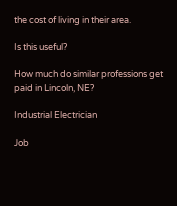the cost of living in their area.

Is this useful?

How much do similar professions get paid in Lincoln, NE?

Industrial Electrician

Job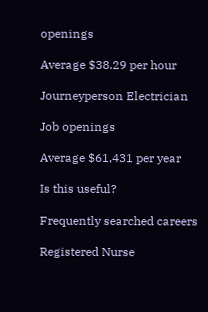openings

Average $38.29 per hour

Journeyperson Electrician

Job openings

Average $61,431 per year

Is this useful?

Frequently searched careers

Registered Nurse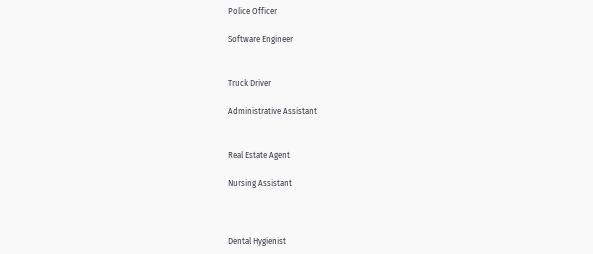Police Officer

Software Engineer


Truck Driver

Administrative Assistant


Real Estate Agent

Nursing Assistant



Dental Hygienist